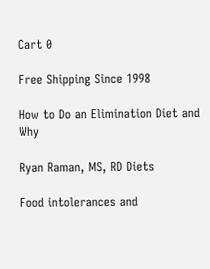Cart 0

Free Shipping Since 1998

How to Do an Elimination Diet and Why

Ryan Raman, MS, RD Diets

Food intolerances and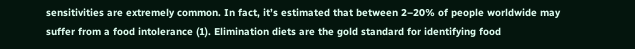sensitivities are extremely common. In fact, it’s estimated that between 2–20% of people worldwide may suffer from a food intolerance (1). Elimination diets are the gold standard for identifying food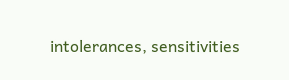intolerances, sensitivities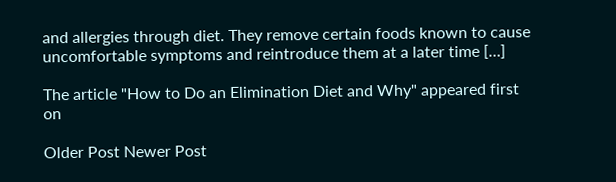and allergies through diet. They remove certain foods known to cause uncomfortable symptoms and reintroduce them at a later time […]

The article "How to Do an Elimination Diet and Why" appeared first on

Older Post Newer Post